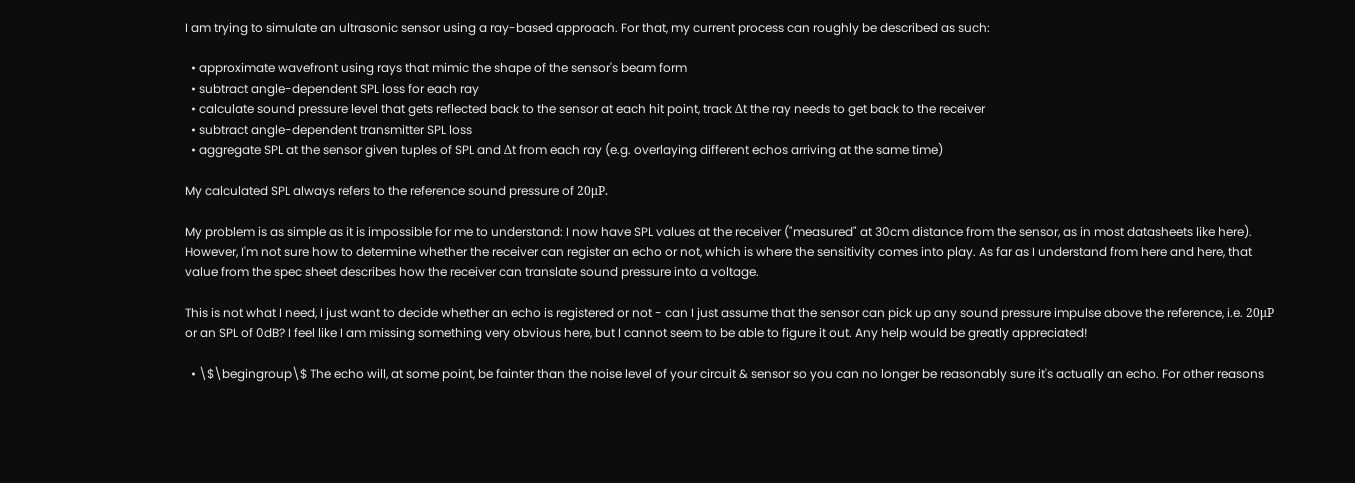I am trying to simulate an ultrasonic sensor using a ray-based approach. For that, my current process can roughly be described as such:

  • approximate wavefront using rays that mimic the shape of the sensor's beam form
  • subtract angle-dependent SPL loss for each ray
  • calculate sound pressure level that gets reflected back to the sensor at each hit point, track Δt the ray needs to get back to the receiver
  • subtract angle-dependent transmitter SPL loss
  • aggregate SPL at the sensor given tuples of SPL and Δt from each ray (e.g. overlaying different echos arriving at the same time)

My calculated SPL always refers to the reference sound pressure of 20μP.

My problem is as simple as it is impossible for me to understand: I now have SPL values at the receiver ("measured" at 30cm distance from the sensor, as in most datasheets like here). However, I'm not sure how to determine whether the receiver can register an echo or not, which is where the sensitivity comes into play. As far as I understand from here and here, that value from the spec sheet describes how the receiver can translate sound pressure into a voltage.

This is not what I need, I just want to decide whether an echo is registered or not - can I just assume that the sensor can pick up any sound pressure impulse above the reference, i.e. 20μP or an SPL of 0dB? I feel like I am missing something very obvious here, but I cannot seem to be able to figure it out. Any help would be greatly appreciated!

  • \$\begingroup\$ The echo will, at some point, be fainter than the noise level of your circuit & sensor so you can no longer be reasonably sure it's actually an echo. For other reasons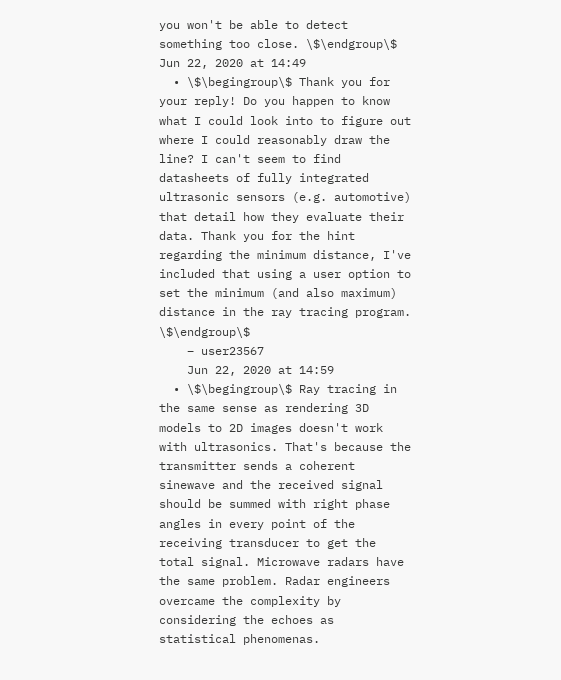you won't be able to detect something too close. \$\endgroup\$ Jun 22, 2020 at 14:49
  • \$\begingroup\$ Thank you for your reply! Do you happen to know what I could look into to figure out where I could reasonably draw the line? I can't seem to find datasheets of fully integrated ultrasonic sensors (e.g. automotive) that detail how they evaluate their data. Thank you for the hint regarding the minimum distance, I've included that using a user option to set the minimum (and also maximum) distance in the ray tracing program. \$\endgroup\$
    – user23567
    Jun 22, 2020 at 14:59
  • \$\begingroup\$ Ray tracing in the same sense as rendering 3D models to 2D images doesn't work with ultrasonics. That's because the transmitter sends a coherent sinewave and the received signal should be summed with right phase angles in every point of the receiving transducer to get the total signal. Microwave radars have the same problem. Radar engineers overcame the complexity by considering the echoes as statistical phenomenas.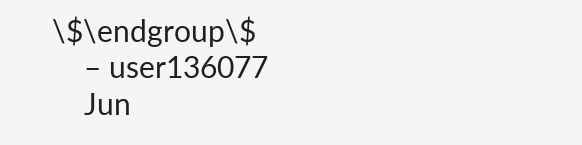\$\endgroup\$
    – user136077
    Jun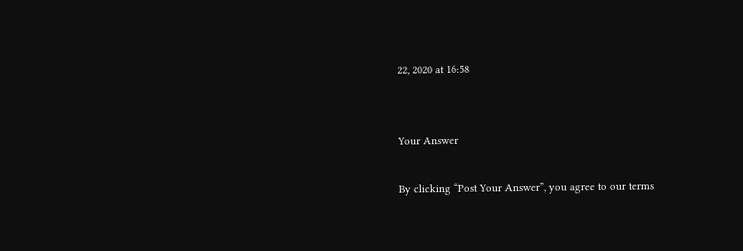22, 2020 at 16:58


Your Answer

By clicking “Post Your Answer”, you agree to our terms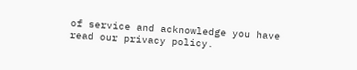of service and acknowledge you have read our privacy policy.